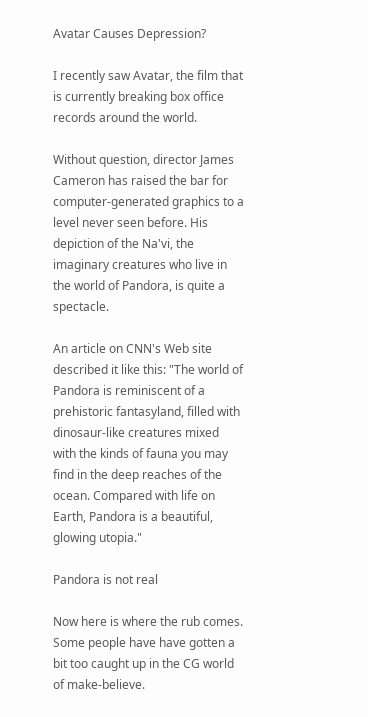Avatar Causes Depression?

I recently saw Avatar, the film that is currently breaking box office records around the world.

Without question, director James Cameron has raised the bar for computer-generated graphics to a level never seen before. His depiction of the Na'vi, the imaginary creatures who live in the world of Pandora, is quite a spectacle.

An article on CNN's Web site described it like this: "The world of Pandora is reminiscent of a prehistoric fantasyland, filled with dinosaur-like creatures mixed with the kinds of fauna you may find in the deep reaches of the ocean. Compared with life on Earth, Pandora is a beautiful, glowing utopia."

Pandora is not real

Now here is where the rub comes. Some people have have gotten a bit too caught up in the CG world of make-believe.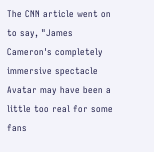The CNN article went on to say, "James Cameron's completely immersive spectacle Avatar may have been a little too real for some fans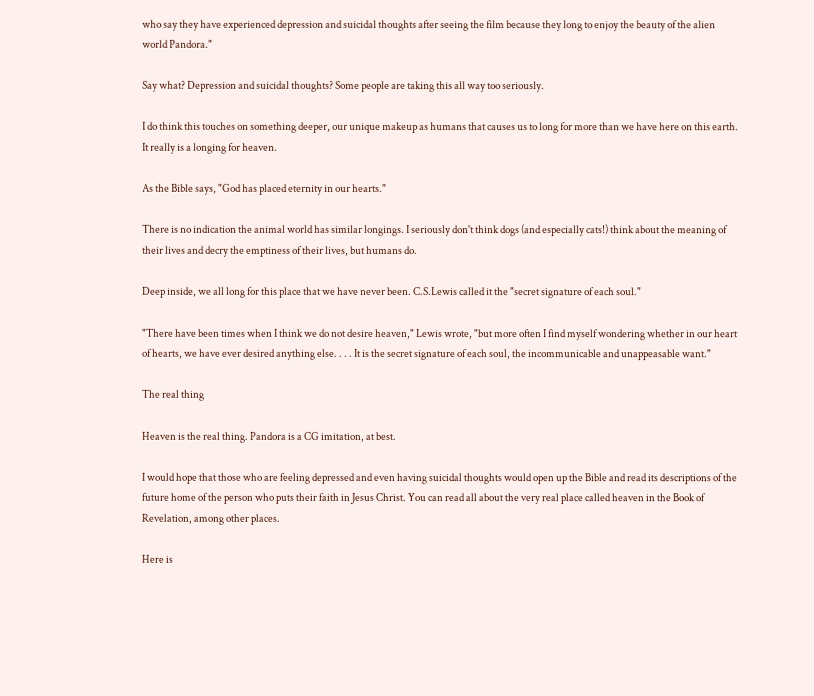who say they have experienced depression and suicidal thoughts after seeing the film because they long to enjoy the beauty of the alien world Pandora."

Say what? Depression and suicidal thoughts? Some people are taking this all way too seriously.

I do think this touches on something deeper, our unique makeup as humans that causes us to long for more than we have here on this earth. It really is a longing for heaven.

As the Bible says, "God has placed eternity in our hearts."

There is no indication the animal world has similar longings. I seriously don't think dogs (and especially cats!) think about the meaning of their lives and decry the emptiness of their lives, but humans do.

Deep inside, we all long for this place that we have never been. C.S.Lewis called it the "secret signature of each soul."

"There have been times when I think we do not desire heaven," Lewis wrote, "but more often I find myself wondering whether in our heart of hearts, we have ever desired anything else. . . . It is the secret signature of each soul, the incommunicable and unappeasable want."

The real thing

Heaven is the real thing. Pandora is a CG imitation, at best.

I would hope that those who are feeling depressed and even having suicidal thoughts would open up the Bible and read its descriptions of the future home of the person who puts their faith in Jesus Christ. You can read all about the very real place called heaven in the Book of Revelation, among other places.

Here is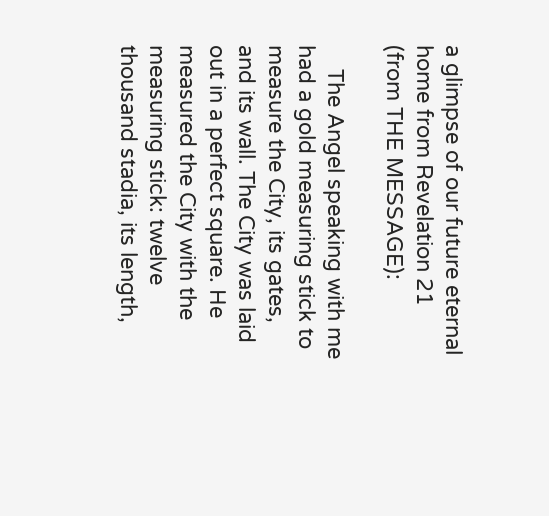a glimpse of our future eternal home from Revelation 21 (from THE MESSAGE):

    The Angel speaking with me had a gold measuring stick to measure the City, its gates, and its wall. The City was laid out in a perfect square. He measured the City with the measuring stick: twelve thousand stadia, its length,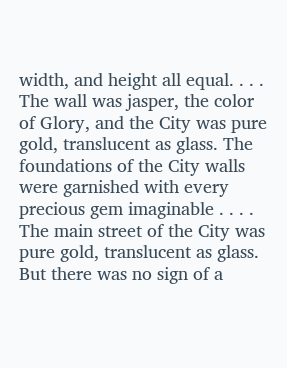width, and height all equal. . . . The wall was jasper, the color of Glory, and the City was pure gold, translucent as glass. The foundations of the City walls were garnished with every precious gem imaginable . . . . The main street of the City was pure gold, translucent as glass. But there was no sign of a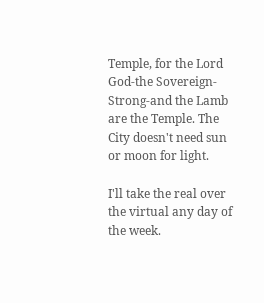Temple, for the Lord God-the Sovereign-Strong-and the Lamb are the Temple. The City doesn't need sun or moon for light.

I'll take the real over the virtual any day of the week.